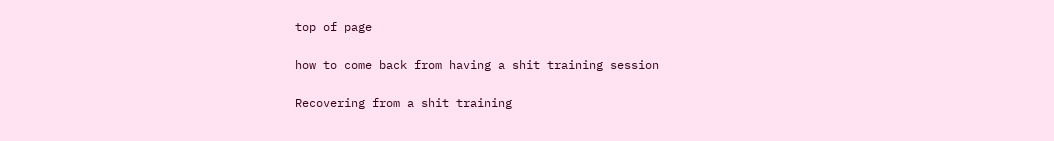top of page

how to come back from having a shit training session

Recovering from a shit training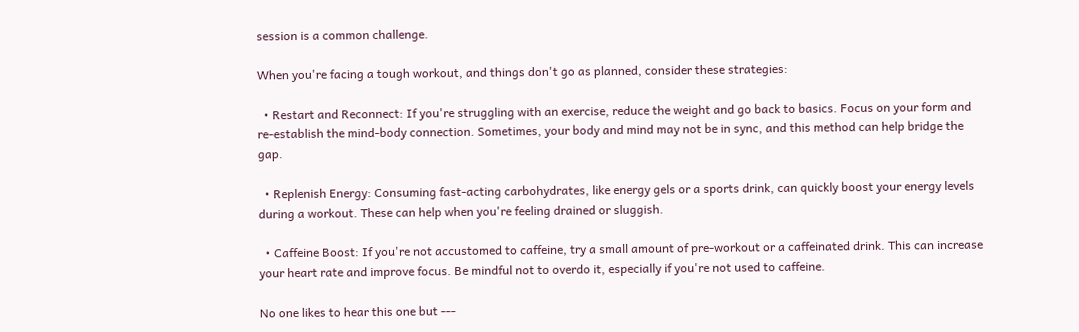session is a common challenge.

When you're facing a tough workout, and things don't go as planned, consider these strategies:

  • Restart and Reconnect: If you're struggling with an exercise, reduce the weight and go back to basics. Focus on your form and re-establish the mind-body connection. Sometimes, your body and mind may not be in sync, and this method can help bridge the gap.

  • Replenish Energy: Consuming fast-acting carbohydrates, like energy gels or a sports drink, can quickly boost your energy levels during a workout. These can help when you're feeling drained or sluggish.

  • Caffeine Boost: If you're not accustomed to caffeine, try a small amount of pre-workout or a caffeinated drink. This can increase your heart rate and improve focus. Be mindful not to overdo it, especially if you're not used to caffeine.

No one likes to hear this one but ---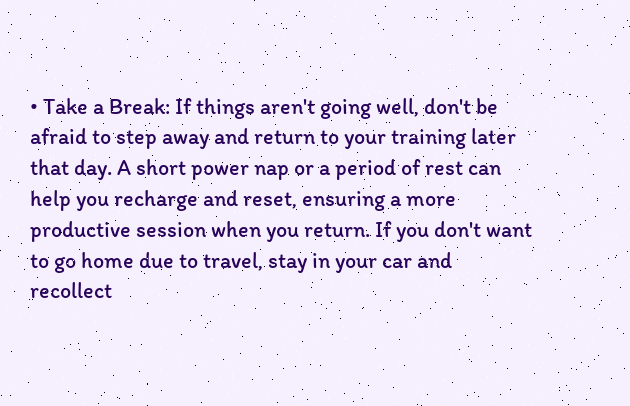• Take a Break: If things aren't going well, don't be afraid to step away and return to your training later that day. A short power nap or a period of rest can help you recharge and reset, ensuring a more productive session when you return. If you don't want to go home due to travel, stay in your car and recollect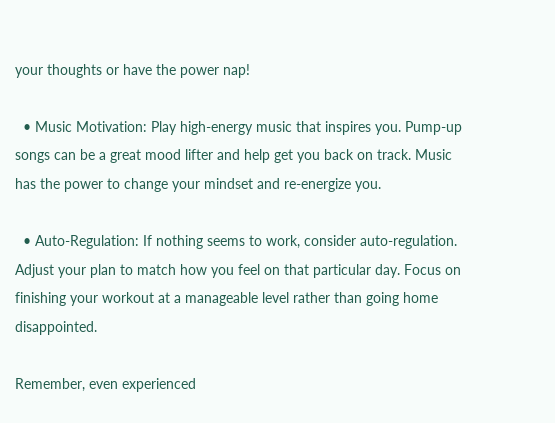your thoughts or have the power nap!

  • Music Motivation: Play high-energy music that inspires you. Pump-up songs can be a great mood lifter and help get you back on track. Music has the power to change your mindset and re-energize you.

  • Auto-Regulation: If nothing seems to work, consider auto-regulation. Adjust your plan to match how you feel on that particular day. Focus on finishing your workout at a manageable level rather than going home disappointed.

Remember, even experienced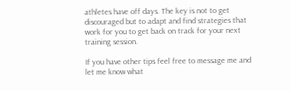athletes have off days. The key is not to get discouraged but to adapt and find strategies that work for you to get back on track for your next training session.

If you have other tips feel free to message me and let me know what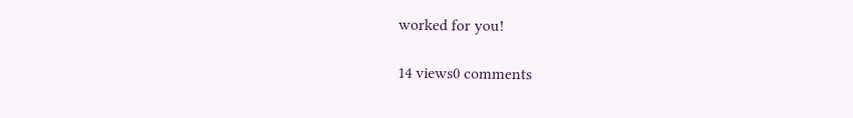worked for you!

14 views0 comments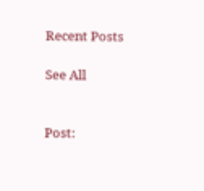Recent Posts

See All


Post: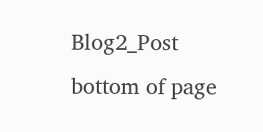Blog2_Post
bottom of page